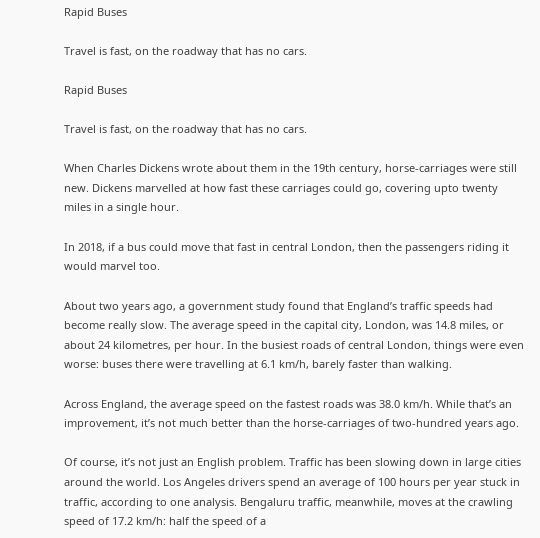Rapid Buses

Travel is fast, on the roadway that has no cars.

Rapid Buses

Travel is fast, on the roadway that has no cars.

When Charles Dickens wrote about them in the 19th century, horse-carriages were still new. Dickens marvelled at how fast these carriages could go, covering upto twenty miles in a single hour.

In 2018, if a bus could move that fast in central London, then the passengers riding it would marvel too.

About two years ago, a government study found that England’s traffic speeds had become really slow. The average speed in the capital city, London, was 14.8 miles, or about 24 kilometres, per hour. In the busiest roads of central London, things were even worse: buses there were travelling at 6.1 km/h, barely faster than walking.

Across England, the average speed on the fastest roads was 38.0 km/h. While that’s an improvement, it’s not much better than the horse-carriages of two-hundred years ago.

Of course, it’s not just an English problem. Traffic has been slowing down in large cities around the world. Los Angeles drivers spend an average of 100 hours per year stuck in traffic, according to one analysis. Bengaluru traffic, meanwhile, moves at the crawling speed of 17.2 km/h: half the speed of a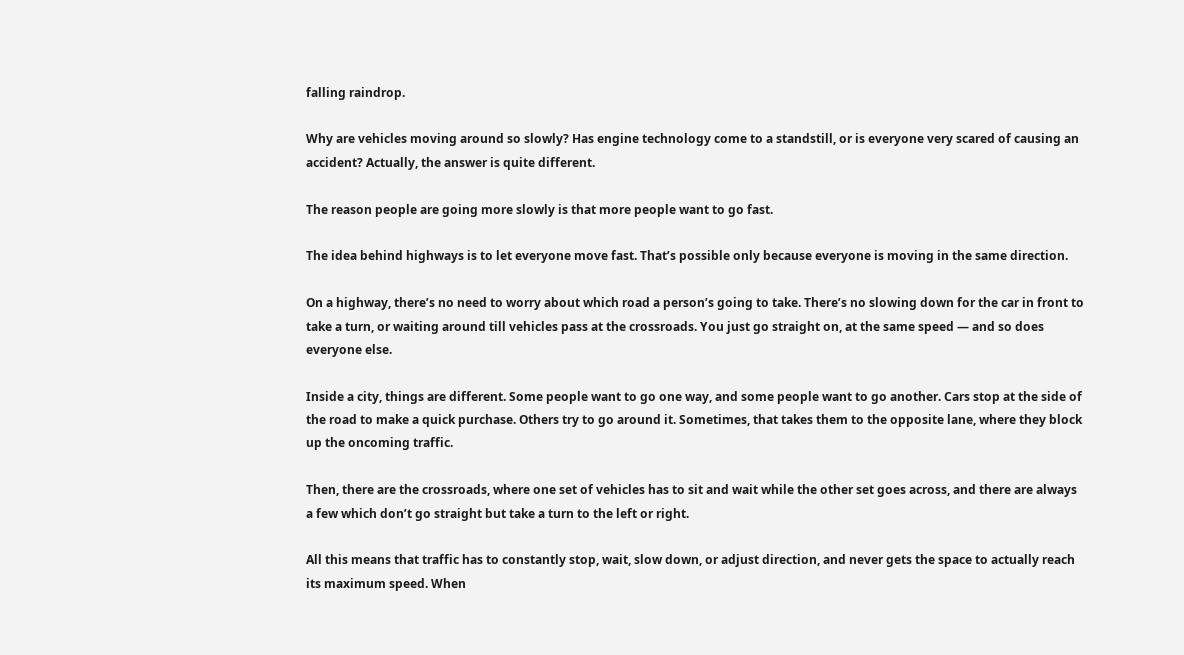falling raindrop.

Why are vehicles moving around so slowly? Has engine technology come to a standstill, or is everyone very scared of causing an accident? Actually, the answer is quite different.

The reason people are going more slowly is that more people want to go fast.

The idea behind highways is to let everyone move fast. That’s possible only because everyone is moving in the same direction.

On a highway, there’s no need to worry about which road a person’s going to take. There’s no slowing down for the car in front to take a turn, or waiting around till vehicles pass at the crossroads. You just go straight on, at the same speed — and so does everyone else.

Inside a city, things are different. Some people want to go one way, and some people want to go another. Cars stop at the side of the road to make a quick purchase. Others try to go around it. Sometimes, that takes them to the opposite lane, where they block up the oncoming traffic.

Then, there are the crossroads, where one set of vehicles has to sit and wait while the other set goes across, and there are always a few which don’t go straight but take a turn to the left or right.

All this means that traffic has to constantly stop, wait, slow down, or adjust direction, and never gets the space to actually reach its maximum speed. When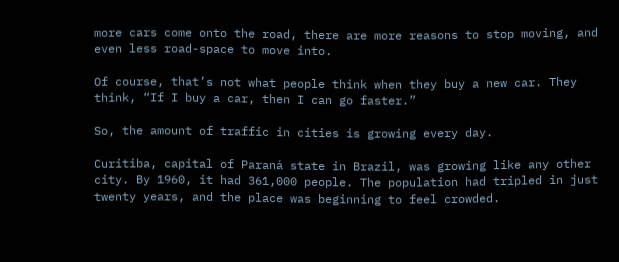more cars come onto the road, there are more reasons to stop moving, and even less road-space to move into.

Of course, that’s not what people think when they buy a new car. They think, “If I buy a car, then I can go faster.”

So, the amount of traffic in cities is growing every day.

Curitiba, capital of Paraná state in Brazil, was growing like any other city. By 1960, it had 361,000 people. The population had tripled in just twenty years, and the place was beginning to feel crowded.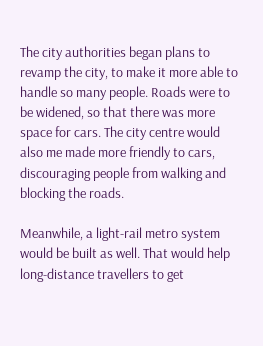The city authorities began plans to revamp the city, to make it more able to handle so many people. Roads were to be widened, so that there was more space for cars. The city centre would also me made more friendly to cars, discouraging people from walking and blocking the roads.

Meanwhile, a light-rail metro system would be built as well. That would help long-distance travellers to get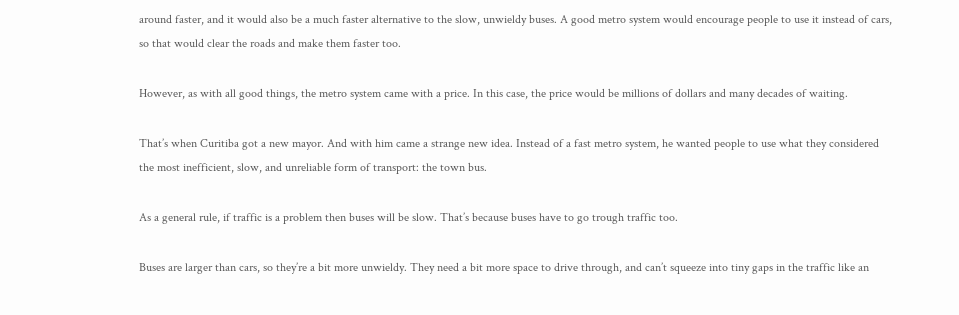around faster, and it would also be a much faster alternative to the slow, unwieldy buses. A good metro system would encourage people to use it instead of cars, so that would clear the roads and make them faster too.

However, as with all good things, the metro system came with a price. In this case, the price would be millions of dollars and many decades of waiting.

That’s when Curitiba got a new mayor. And with him came a strange new idea. Instead of a fast metro system, he wanted people to use what they considered the most inefficient, slow, and unreliable form of transport: the town bus.

As a general rule, if traffic is a problem then buses will be slow. That’s because buses have to go trough traffic too.

Buses are larger than cars, so they’re a bit more unwieldy. They need a bit more space to drive through, and can’t squeeze into tiny gaps in the traffic like an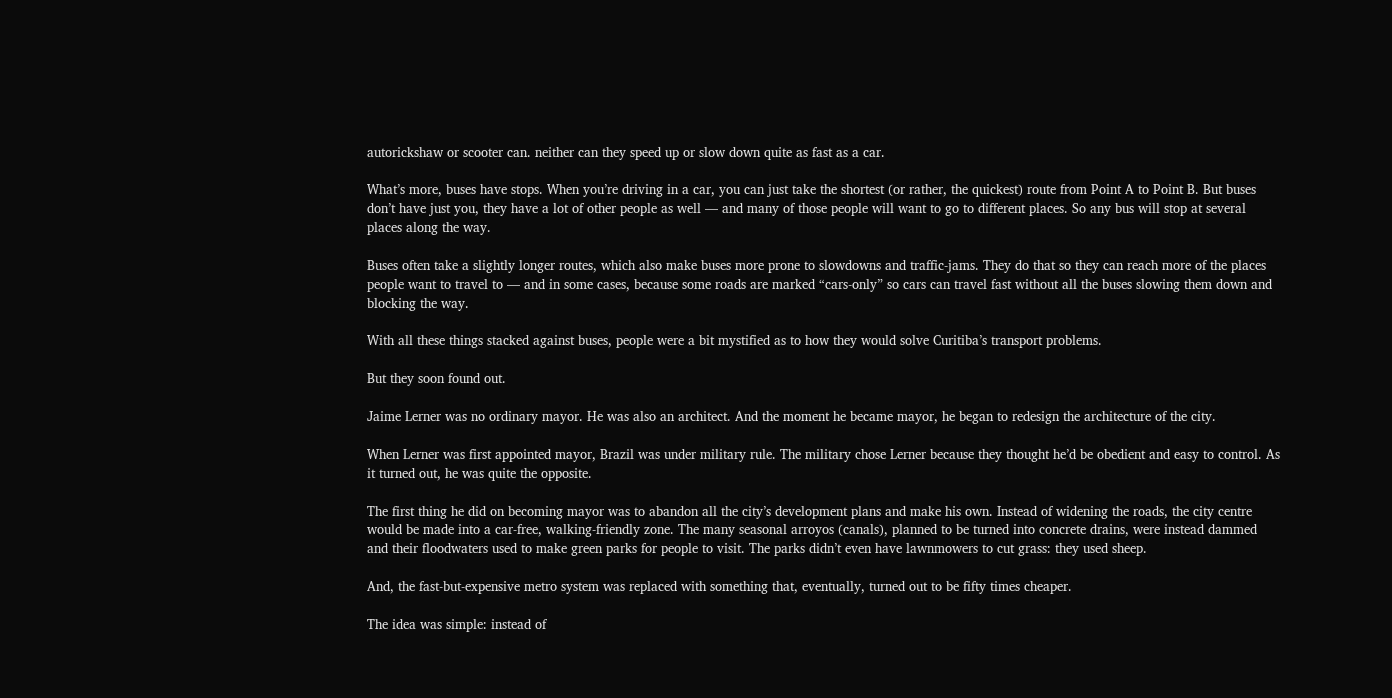autorickshaw or scooter can. neither can they speed up or slow down quite as fast as a car.

What’s more, buses have stops. When you’re driving in a car, you can just take the shortest (or rather, the quickest) route from Point A to Point B. But buses don’t have just you, they have a lot of other people as well — and many of those people will want to go to different places. So any bus will stop at several places along the way.

Buses often take a slightly longer routes, which also make buses more prone to slowdowns and traffic-jams. They do that so they can reach more of the places people want to travel to — and in some cases, because some roads are marked “cars-only” so cars can travel fast without all the buses slowing them down and blocking the way.

With all these things stacked against buses, people were a bit mystified as to how they would solve Curitiba’s transport problems.

But they soon found out.

Jaime Lerner was no ordinary mayor. He was also an architect. And the moment he became mayor, he began to redesign the architecture of the city.

When Lerner was first appointed mayor, Brazil was under military rule. The military chose Lerner because they thought he’d be obedient and easy to control. As it turned out, he was quite the opposite.

The first thing he did on becoming mayor was to abandon all the city’s development plans and make his own. Instead of widening the roads, the city centre would be made into a car-free, walking-friendly zone. The many seasonal arroyos (canals), planned to be turned into concrete drains, were instead dammed and their floodwaters used to make green parks for people to visit. The parks didn’t even have lawnmowers to cut grass: they used sheep.

And, the fast-but-expensive metro system was replaced with something that, eventually, turned out to be fifty times cheaper.

The idea was simple: instead of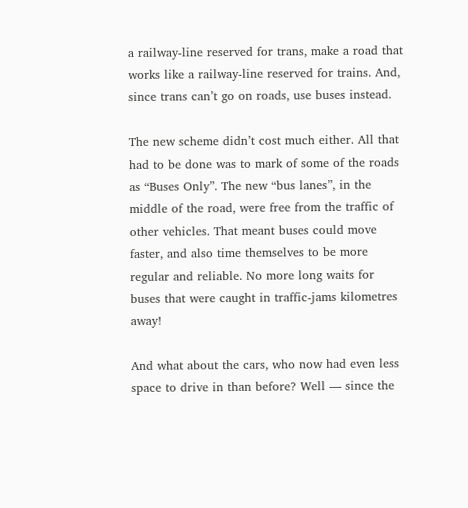a railway-line reserved for trans, make a road that works like a railway-line reserved for trains. And, since trans can’t go on roads, use buses instead.

The new scheme didn’t cost much either. All that had to be done was to mark of some of the roads as “Buses Only”. The new “bus lanes”, in the middle of the road, were free from the traffic of other vehicles. That meant buses could move faster, and also time themselves to be more regular and reliable. No more long waits for buses that were caught in traffic-jams kilometres away!

And what about the cars, who now had even less space to drive in than before? Well — since the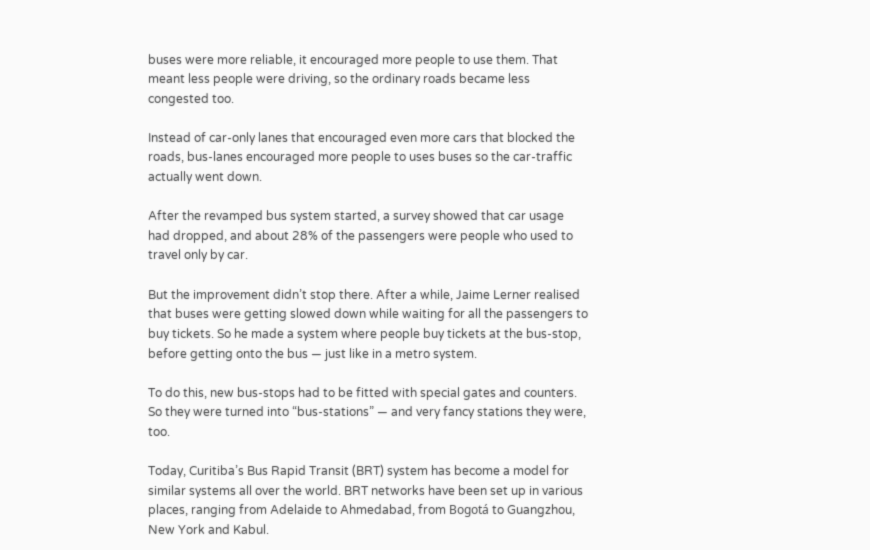buses were more reliable, it encouraged more people to use them. That meant less people were driving, so the ordinary roads became less congested too.

Instead of car-only lanes that encouraged even more cars that blocked the roads, bus-lanes encouraged more people to uses buses so the car-traffic actually went down.

After the revamped bus system started, a survey showed that car usage had dropped, and about 28% of the passengers were people who used to travel only by car.

But the improvement didn’t stop there. After a while, Jaime Lerner realised that buses were getting slowed down while waiting for all the passengers to buy tickets. So he made a system where people buy tickets at the bus-stop, before getting onto the bus — just like in a metro system.

To do this, new bus-stops had to be fitted with special gates and counters. So they were turned into “bus-stations” — and very fancy stations they were, too.

Today, Curitiba’s Bus Rapid Transit (BRT) system has become a model for similar systems all over the world. BRT networks have been set up in various places, ranging from Adelaide to Ahmedabad, from Bogotá to Guangzhou, New York and Kabul.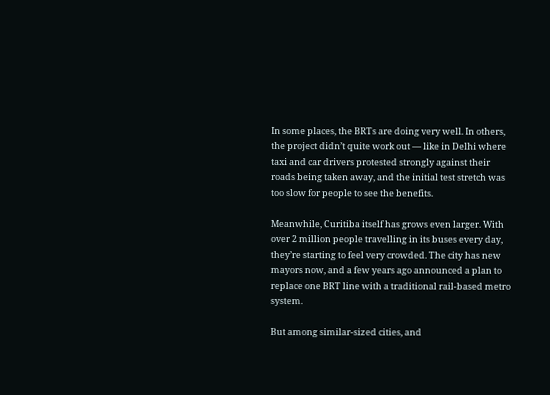In some places, the BRTs are doing very well. In others, the project didn’t quite work out — like in Delhi where taxi and car drivers protested strongly against their roads being taken away, and the initial test stretch was too slow for people to see the benefits.

Meanwhile, Curitiba itself has grows even larger. With over 2 million people travelling in its buses every day, they’re starting to feel very crowded. The city has new mayors now, and a few years ago announced a plan to replace one BRT line with a traditional rail-based metro system.

But among similar-sized cities, and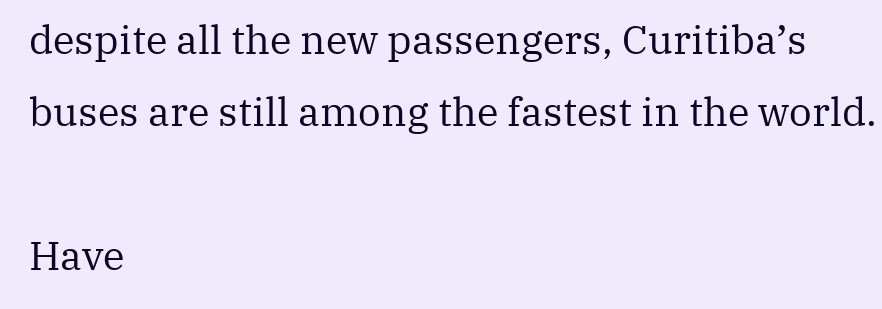despite all the new passengers, Curitiba’s buses are still among the fastest in the world.

Have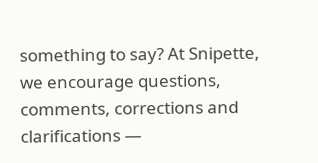something to say? At Snipette, we encourage questions, comments, corrections and clarifications —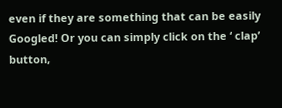even if they are something that can be easily Googled! Or you can simply click on the ‘ clap’ button,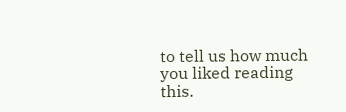to tell us how much you liked reading this.